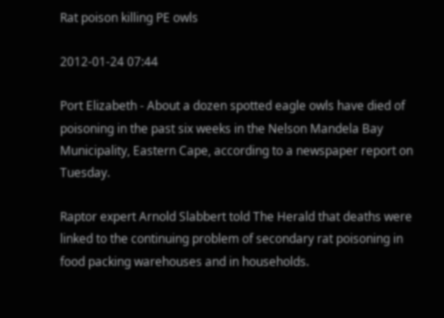Rat poison killing PE owls

2012-01-24 07:44

Port Elizabeth - About a dozen spotted eagle owls have died of poisoning in the past six weeks in the Nelson Mandela Bay Municipality, Eastern Cape, according to a newspaper report on Tuesday.

Raptor expert Arnold Slabbert told The Herald that deaths were linked to the continuing problem of secondary rat poisoning in food packing warehouses and in households.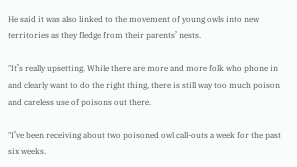He said it was also linked to the movement of young owls into new territories as they fledge from their parents’ nests.

"It’s really upsetting. While there are more and more folk who phone in and clearly want to do the right thing, there is still way too much poison and careless use of poisons out there.

"I’ve been receiving about two poisoned owl call-outs a week for the past six weeks.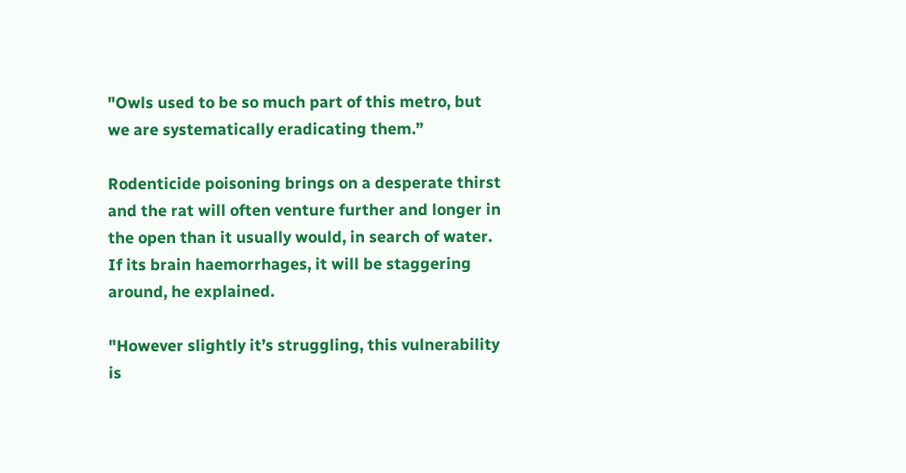"Owls used to be so much part of this metro, but we are systematically eradicating them.”

Rodenticide poisoning brings on a desperate thirst and the rat will often venture further and longer in the open than it usually would, in search of water. If its brain haemorrhages, it will be staggering around, he explained.

"However slightly it’s struggling, this vulnerability is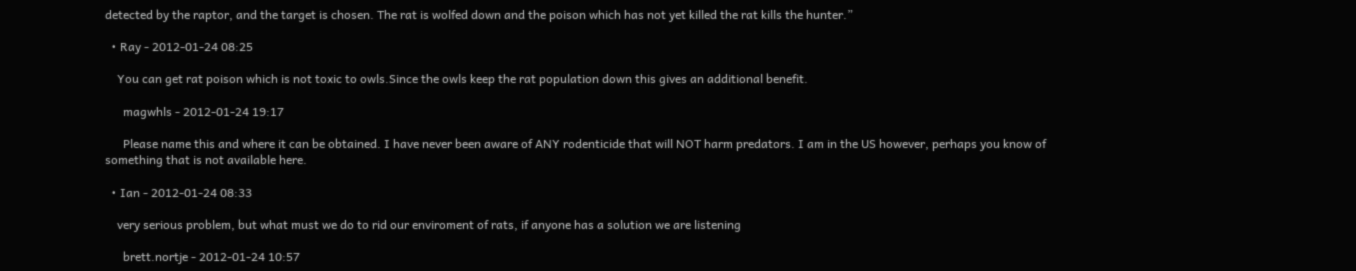detected by the raptor, and the target is chosen. The rat is wolfed down and the poison which has not yet killed the rat kills the hunter.”

  • Ray - 2012-01-24 08:25

    You can get rat poison which is not toxic to owls.Since the owls keep the rat population down this gives an additional benefit.

      magwhls - 2012-01-24 19:17

      Please name this and where it can be obtained. I have never been aware of ANY rodenticide that will NOT harm predators. I am in the US however, perhaps you know of something that is not available here.

  • Ian - 2012-01-24 08:33

    very serious problem, but what must we do to rid our enviroment of rats, if anyone has a solution we are listening

      brett.nortje - 2012-01-24 10:57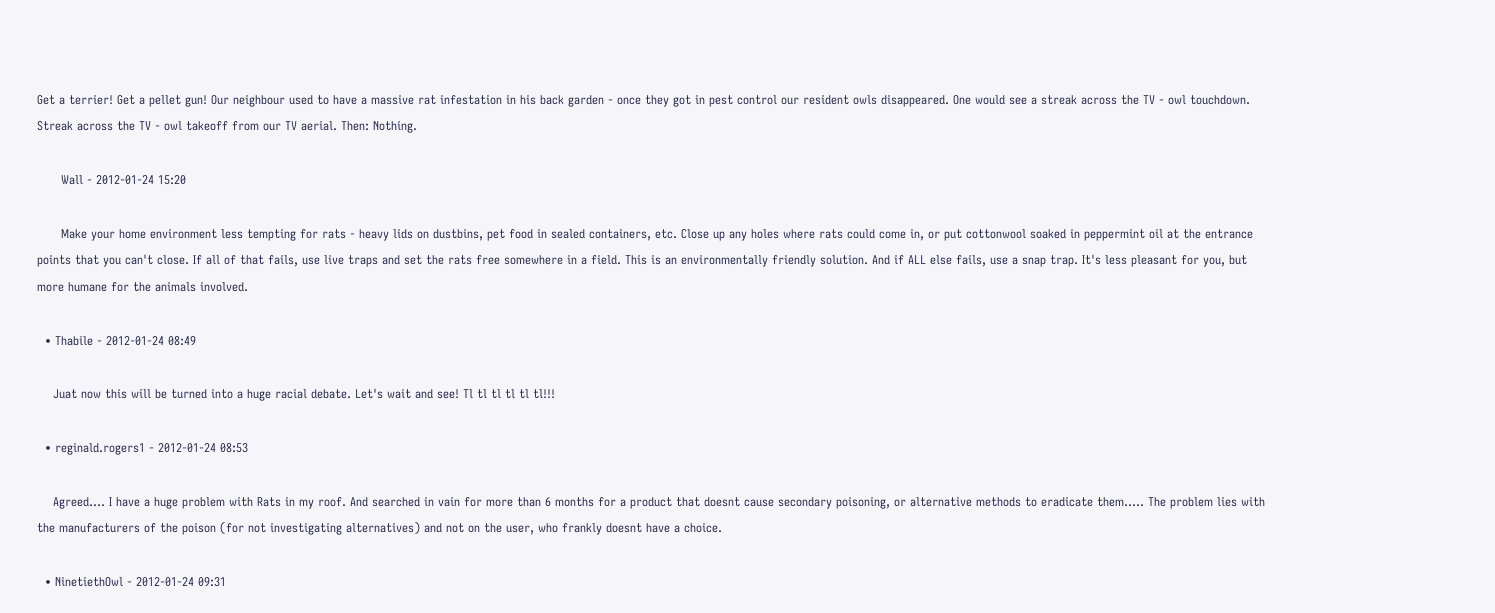Get a terrier! Get a pellet gun! Our neighbour used to have a massive rat infestation in his back garden - once they got in pest control our resident owls disappeared. One would see a streak across the TV - owl touchdown. Streak across the TV - owl takeoff from our TV aerial. Then: Nothing.

      Wall - 2012-01-24 15:20

      Make your home environment less tempting for rats - heavy lids on dustbins, pet food in sealed containers, etc. Close up any holes where rats could come in, or put cottonwool soaked in peppermint oil at the entrance points that you can't close. If all of that fails, use live traps and set the rats free somewhere in a field. This is an environmentally friendly solution. And if ALL else fails, use a snap trap. It's less pleasant for you, but more humane for the animals involved.

  • Thabile - 2012-01-24 08:49

    Juat now this will be turned into a huge racial debate. Let's wait and see! Tl tl tl tl tl tl!!!

  • reginald.rogers1 - 2012-01-24 08:53

    Agreed.... I have a huge problem with Rats in my roof. And searched in vain for more than 6 months for a product that doesnt cause secondary poisoning, or alternative methods to eradicate them..... The problem lies with the manufacturers of the poison (for not investigating alternatives) and not on the user, who frankly doesnt have a choice.

  • NinetiethOwl - 2012-01-24 09:31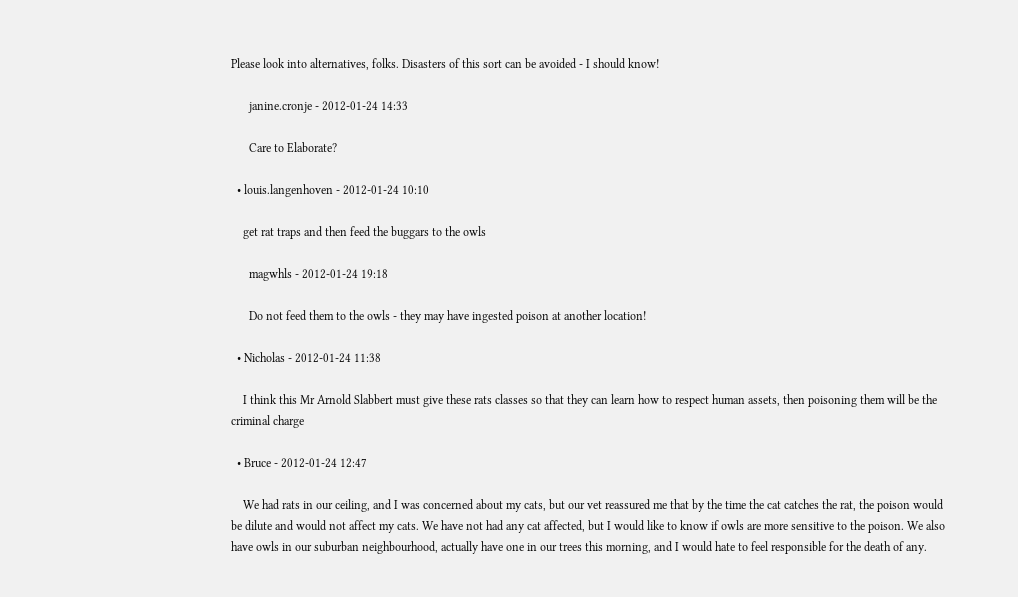Please look into alternatives, folks. Disasters of this sort can be avoided - I should know!

      janine.cronje - 2012-01-24 14:33

      Care to Elaborate?

  • louis.langenhoven - 2012-01-24 10:10

    get rat traps and then feed the buggars to the owls

      magwhls - 2012-01-24 19:18

      Do not feed them to the owls - they may have ingested poison at another location!

  • Nicholas - 2012-01-24 11:38

    I think this Mr Arnold Slabbert must give these rats classes so that they can learn how to respect human assets, then poisoning them will be the criminal charge

  • Bruce - 2012-01-24 12:47

    We had rats in our ceiling, and I was concerned about my cats, but our vet reassured me that by the time the cat catches the rat, the poison would be dilute and would not affect my cats. We have not had any cat affected, but I would like to know if owls are more sensitive to the poison. We also have owls in our suburban neighbourhood, actually have one in our trees this morning, and I would hate to feel responsible for the death of any.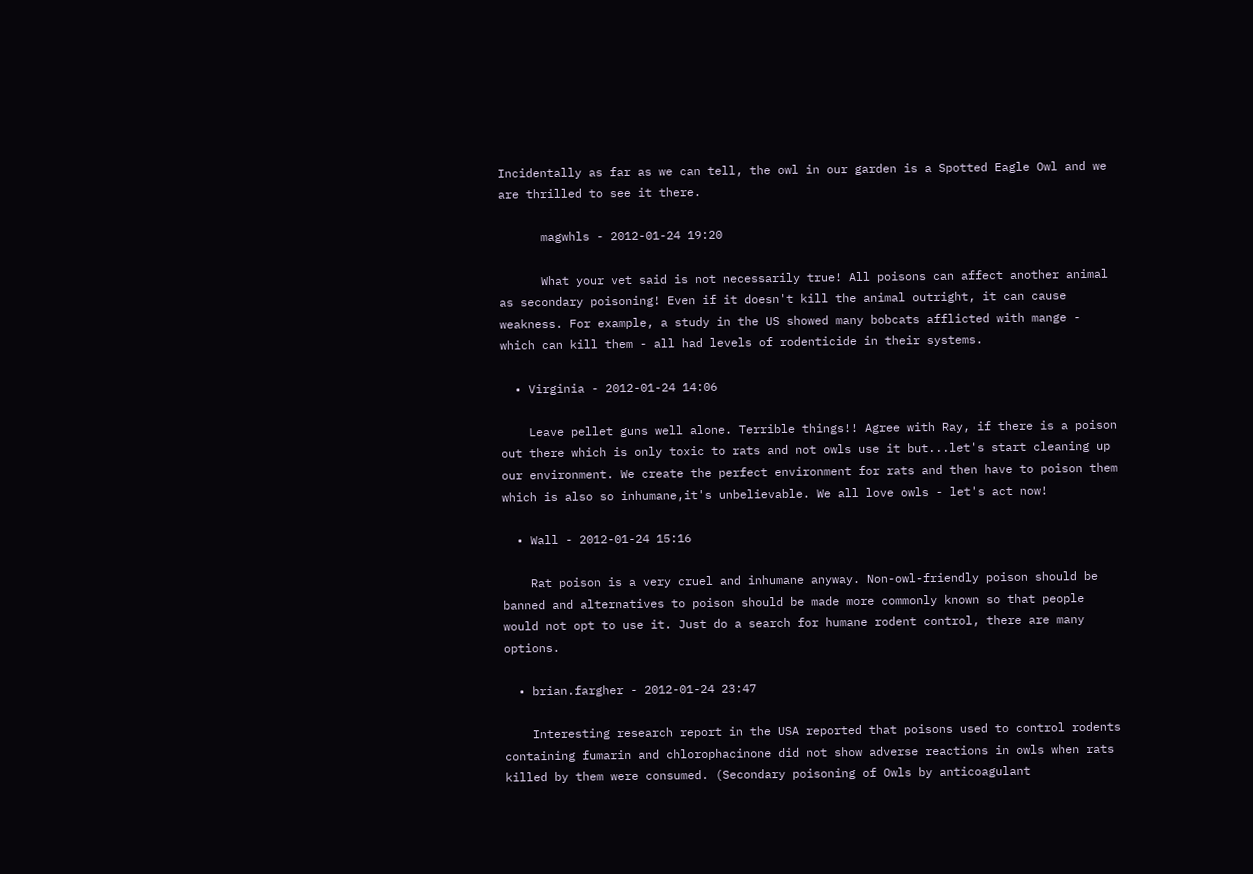Incidentally as far as we can tell, the owl in our garden is a Spotted Eagle Owl and we are thrilled to see it there.

      magwhls - 2012-01-24 19:20

      What your vet said is not necessarily true! All poisons can affect another animal as secondary poisoning! Even if it doesn't kill the animal outright, it can cause weakness. For example, a study in the US showed many bobcats afflicted with mange - which can kill them - all had levels of rodenticide in their systems.

  • Virginia - 2012-01-24 14:06

    Leave pellet guns well alone. Terrible things!! Agree with Ray, if there is a poison out there which is only toxic to rats and not owls use it but...let's start cleaning up our environment. We create the perfect environment for rats and then have to poison them which is also so inhumane,it's unbelievable. We all love owls - let's act now!

  • Wall - 2012-01-24 15:16

    Rat poison is a very cruel and inhumane anyway. Non-owl-friendly poison should be banned and alternatives to poison should be made more commonly known so that people would not opt to use it. Just do a search for humane rodent control, there are many options.

  • brian.fargher - 2012-01-24 23:47

    Interesting research report in the USA reported that poisons used to control rodents containing fumarin and chlorophacinone did not show adverse reactions in owls when rats killed by them were consumed. (Secondary poisoning of Owls by anticoagulant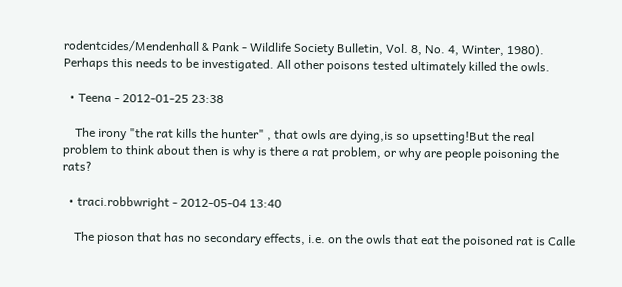rodentcides/Mendenhall & Pank - Wildlife Society Bulletin, Vol. 8, No. 4, Winter, 1980). Perhaps this needs to be investigated. All other poisons tested ultimately killed the owls.

  • Teena - 2012-01-25 23:38

    The irony "the rat kills the hunter" , that owls are dying,is so upsetting!But the real problem to think about then is why is there a rat problem, or why are people poisoning the rats?

  • traci.robbwright - 2012-05-04 13:40

    The pioson that has no secondary effects, i.e. on the owls that eat the poisoned rat is Calle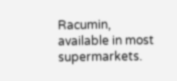Racumin, available in most supermarkets.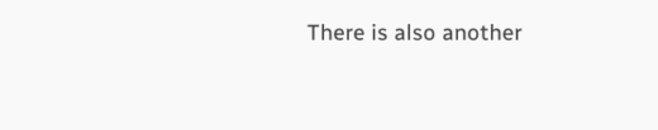There is also another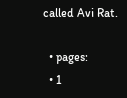called Avi Rat.

  • pages:
  • 1